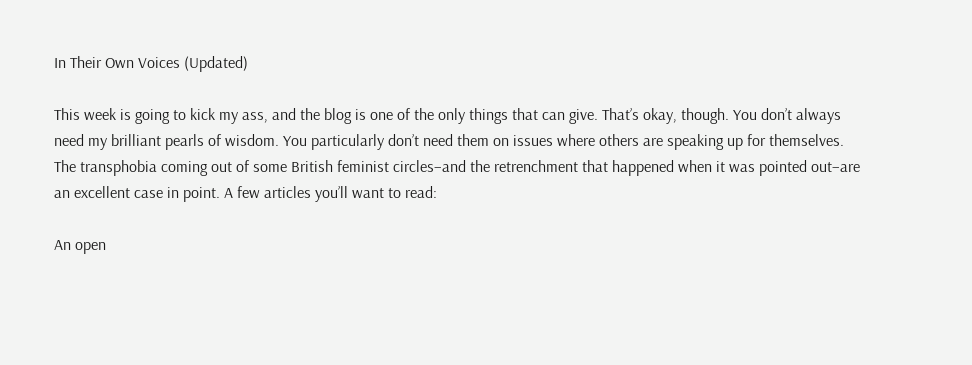In Their Own Voices (Updated)

This week is going to kick my ass, and the blog is one of the only things that can give. That’s okay, though. You don’t always need my brilliant pearls of wisdom. You particularly don’t need them on issues where others are speaking up for themselves. The transphobia coming out of some British feminist circles–and the retrenchment that happened when it was pointed out–are an excellent case in point. A few articles you’ll want to read:

An open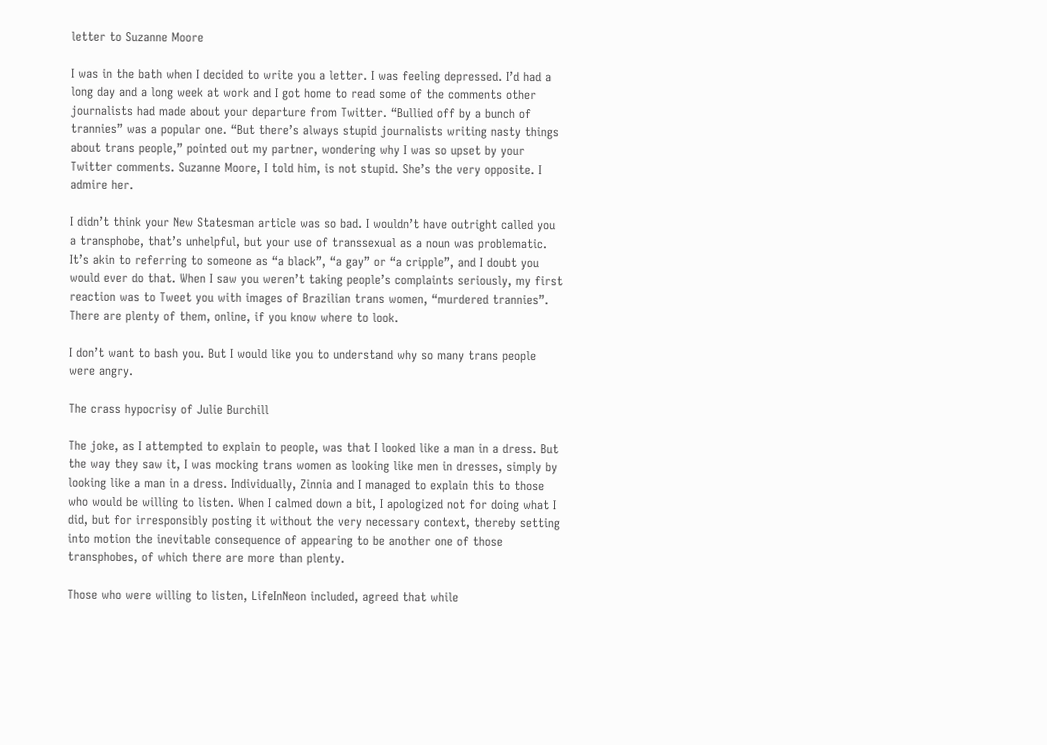letter to Suzanne Moore

I was in the bath when I decided to write you a letter. I was feeling depressed. I’d had a long day and a long week at work and I got home to read some of the comments other journalists had made about your departure from Twitter. “Bullied off by a bunch of trannies” was a popular one. “But there’s always stupid journalists writing nasty things about trans people,” pointed out my partner, wondering why I was so upset by your Twitter comments. Suzanne Moore, I told him, is not stupid. She’s the very opposite. I admire her.

I didn’t think your New Statesman article was so bad. I wouldn’t have outright called you a transphobe, that’s unhelpful, but your use of transsexual as a noun was problematic. It’s akin to referring to someone as “a black”, “a gay” or “a cripple”, and I doubt you would ever do that. When I saw you weren’t taking people’s complaints seriously, my first reaction was to Tweet you with images of Brazilian trans women, “murdered trannies”. There are plenty of them, online, if you know where to look.

I don’t want to bash you. But I would like you to understand why so many trans people were angry.

The crass hypocrisy of Julie Burchill

The joke, as I attempted to explain to people, was that I looked like a man in a dress. But the way they saw it, I was mocking trans women as looking like men in dresses, simply by looking like a man in a dress. Individually, Zinnia and I managed to explain this to those who would be willing to listen. When I calmed down a bit, I apologized not for doing what I did, but for irresponsibly posting it without the very necessary context, thereby setting into motion the inevitable consequence of appearing to be another one of those transphobes, of which there are more than plenty.

Those who were willing to listen, LifeInNeon included, agreed that while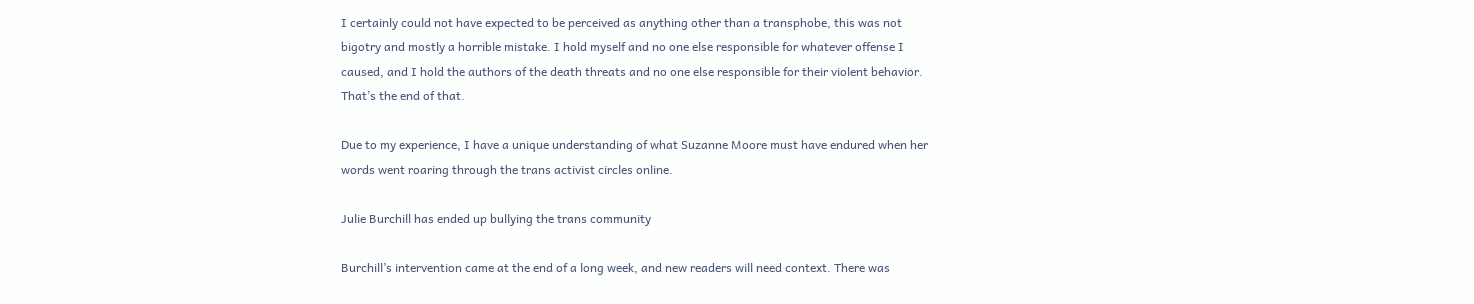I certainly could not have expected to be perceived as anything other than a transphobe, this was not bigotry and mostly a horrible mistake. I hold myself and no one else responsible for whatever offense I caused, and I hold the authors of the death threats and no one else responsible for their violent behavior. That’s the end of that.

Due to my experience, I have a unique understanding of what Suzanne Moore must have endured when her words went roaring through the trans activist circles online.

Julie Burchill has ended up bullying the trans community

Burchill’s intervention came at the end of a long week, and new readers will need context. There was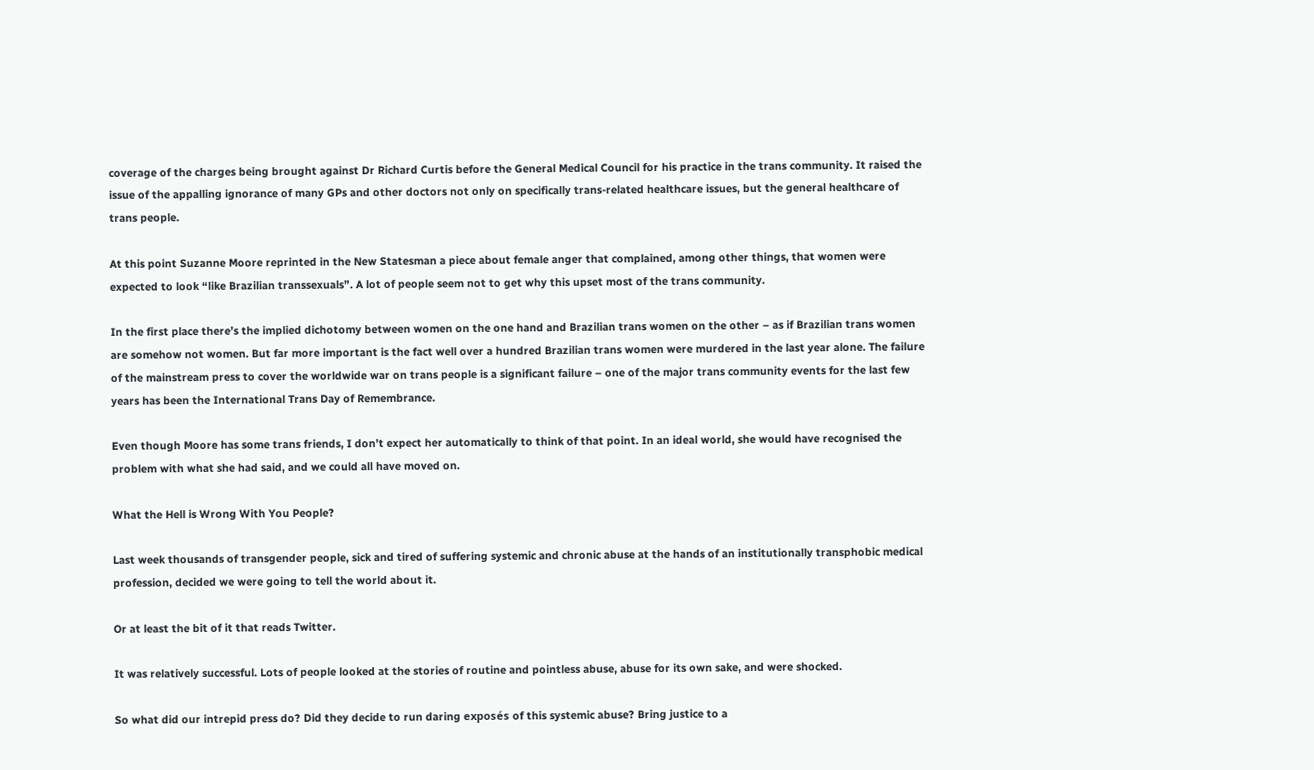coverage of the charges being brought against Dr Richard Curtis before the General Medical Council for his practice in the trans community. It raised the issue of the appalling ignorance of many GPs and other doctors not only on specifically trans-related healthcare issues, but the general healthcare of trans people.

At this point Suzanne Moore reprinted in the New Statesman a piece about female anger that complained, among other things, that women were expected to look “like Brazilian transsexuals”. A lot of people seem not to get why this upset most of the trans community.

In the first place there’s the implied dichotomy between women on the one hand and Brazilian trans women on the other – as if Brazilian trans women are somehow not women. But far more important is the fact well over a hundred Brazilian trans women were murdered in the last year alone. The failure of the mainstream press to cover the worldwide war on trans people is a significant failure – one of the major trans community events for the last few years has been the International Trans Day of Remembrance.

Even though Moore has some trans friends, I don’t expect her automatically to think of that point. In an ideal world, she would have recognised the problem with what she had said, and we could all have moved on.

What the Hell is Wrong With You People?

Last week thousands of transgender people, sick and tired of suffering systemic and chronic abuse at the hands of an institutionally transphobic medical profession, decided we were going to tell the world about it.

Or at least the bit of it that reads Twitter.

It was relatively successful. Lots of people looked at the stories of routine and pointless abuse, abuse for its own sake, and were shocked.

So what did our intrepid press do? Did they decide to run daring exposés of this systemic abuse? Bring justice to a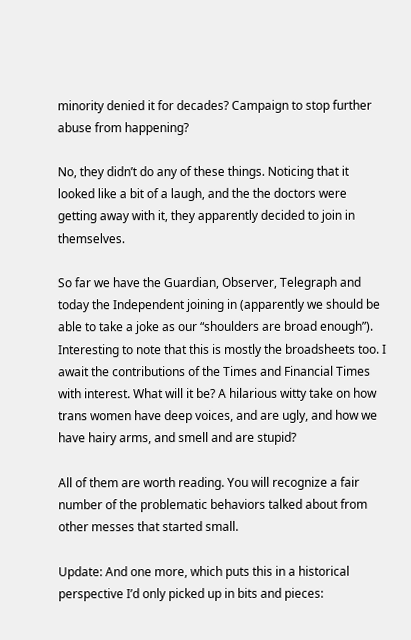minority denied it for decades? Campaign to stop further abuse from happening?

No, they didn’t do any of these things. Noticing that it looked like a bit of a laugh, and the the doctors were getting away with it, they apparently decided to join in themselves.

So far we have the Guardian, Observer, Telegraph and today the Independent joining in (apparently we should be able to take a joke as our “shoulders are broad enough”). Interesting to note that this is mostly the broadsheets too. I await the contributions of the Times and Financial Times with interest. What will it be? A hilarious witty take on how trans women have deep voices, and are ugly, and how we have hairy arms, and smell and are stupid?

All of them are worth reading. You will recognize a fair number of the problematic behaviors talked about from other messes that started small.

Update: And one more, which puts this in a historical perspective I’d only picked up in bits and pieces: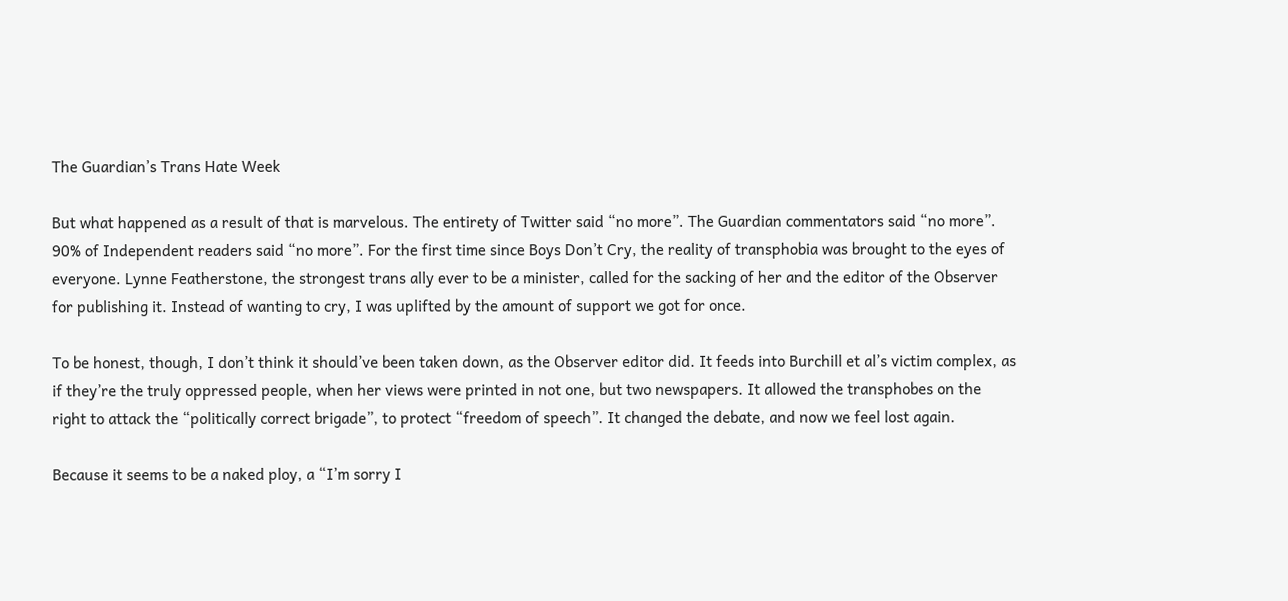The Guardian’s Trans Hate Week

But what happened as a result of that is marvelous. The entirety of Twitter said “no more”. The Guardian commentators said “no more”. 90% of Independent readers said “no more”. For the first time since Boys Don’t Cry, the reality of transphobia was brought to the eyes of everyone. Lynne Featherstone, the strongest trans ally ever to be a minister, called for the sacking of her and the editor of the Observer for publishing it. Instead of wanting to cry, I was uplifted by the amount of support we got for once.

To be honest, though, I don’t think it should’ve been taken down, as the Observer editor did. It feeds into Burchill et al’s victim complex, as if they’re the truly oppressed people, when her views were printed in not one, but two newspapers. It allowed the transphobes on the right to attack the “politically correct brigade”, to protect “freedom of speech”. It changed the debate, and now we feel lost again.

Because it seems to be a naked ploy, a “I’m sorry I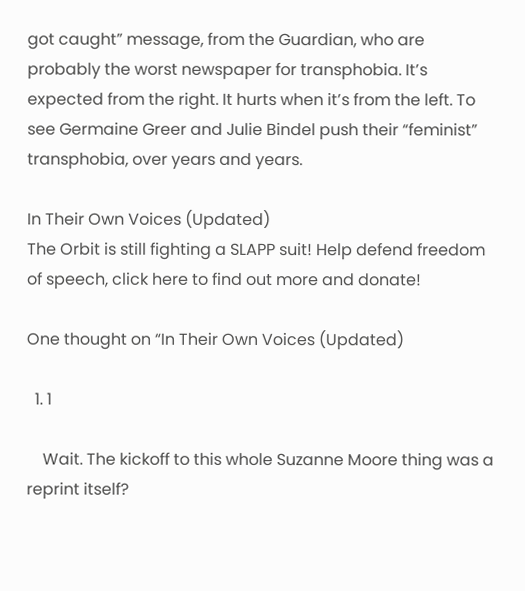got caught” message, from the Guardian, who are probably the worst newspaper for transphobia. It’s expected from the right. It hurts when it’s from the left. To see Germaine Greer and Julie Bindel push their “feminist” transphobia, over years and years.

In Their Own Voices (Updated)
The Orbit is still fighting a SLAPP suit! Help defend freedom of speech, click here to find out more and donate!

One thought on “In Their Own Voices (Updated)

  1. 1

    Wait. The kickoff to this whole Suzanne Moore thing was a reprint itself?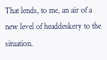That lends, to me, an air of a new level of headdeskery to the situation.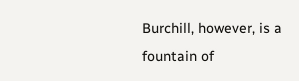Burchill, however, is a fountain of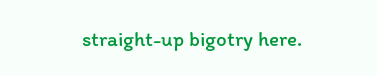straight-up bigotry here.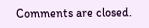Comments are closed.